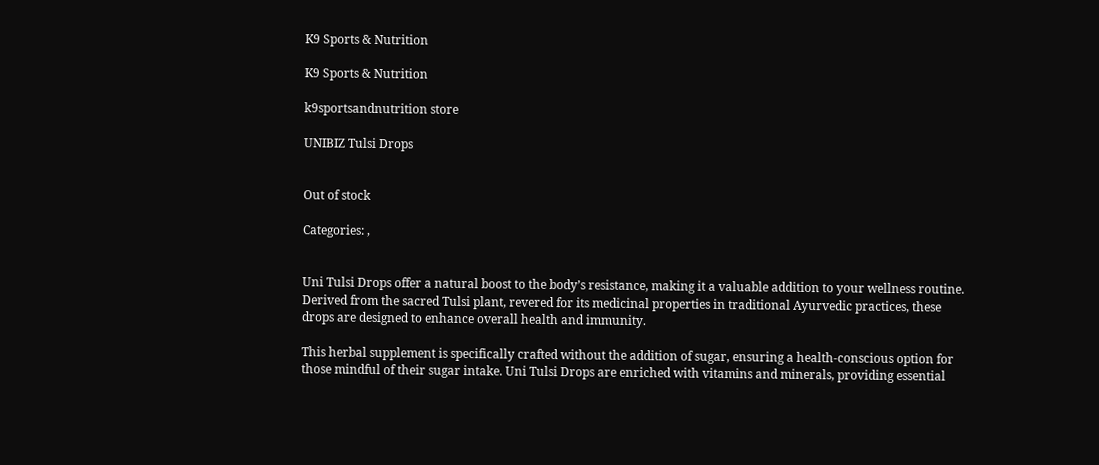K9 Sports & Nutrition

K9 Sports & Nutrition

k9sportsandnutrition store

UNIBIZ Tulsi Drops


Out of stock

Categories: ,


Uni Tulsi Drops offer a natural boost to the body’s resistance, making it a valuable addition to your wellness routine. Derived from the sacred Tulsi plant, revered for its medicinal properties in traditional Ayurvedic practices, these drops are designed to enhance overall health and immunity.

This herbal supplement is specifically crafted without the addition of sugar, ensuring a health-conscious option for those mindful of their sugar intake. Uni Tulsi Drops are enriched with vitamins and minerals, providing essential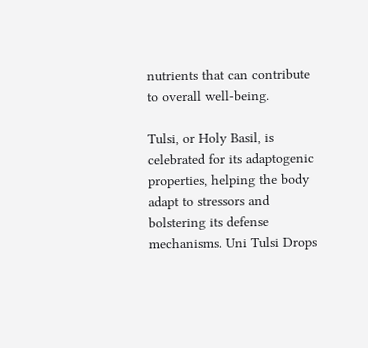nutrients that can contribute to overall well-being.

Tulsi, or Holy Basil, is celebrated for its adaptogenic properties, helping the body adapt to stressors and bolstering its defense mechanisms. Uni Tulsi Drops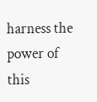harness the power of this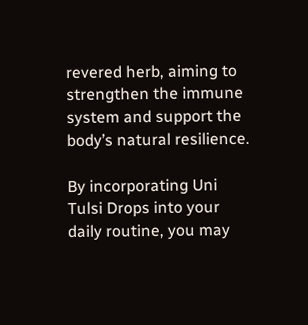revered herb, aiming to strengthen the immune system and support the body’s natural resilience.

By incorporating Uni Tulsi Drops into your daily routine, you may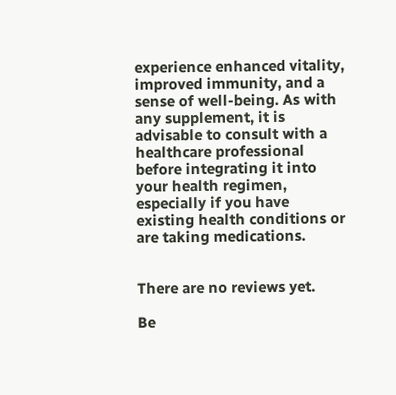experience enhanced vitality, improved immunity, and a sense of well-being. As with any supplement, it is advisable to consult with a healthcare professional before integrating it into your health regimen, especially if you have existing health conditions or are taking medications.


There are no reviews yet.

Be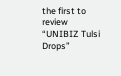the first to review “UNIBIZ Tulsi Drops”